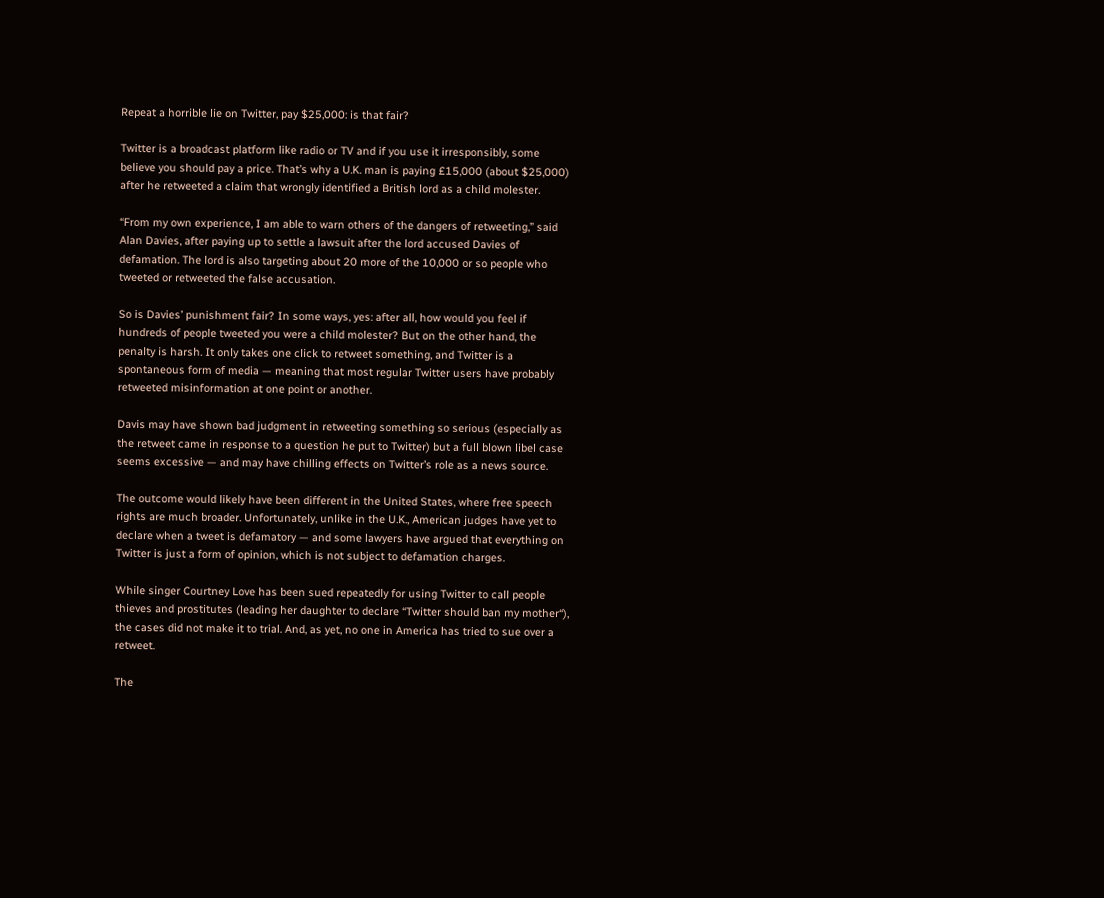Repeat a horrible lie on Twitter, pay $25,000: is that fair?

Twitter is a broadcast platform like radio or TV and if you use it irresponsibly, some believe you should pay a price. That’s why a U.K. man is paying £15,000 (about $25,000) after he retweeted a claim that wrongly identified a British lord as a child molester.

“From my own experience, I am able to warn others of the dangers of retweeting,” said Alan Davies, after paying up to settle a lawsuit after the lord accused Davies of defamation. The lord is also targeting about 20 more of the 10,000 or so people who tweeted or retweeted the false accusation.

So is Davies’ punishment fair? In some ways, yes: after all, how would you feel if hundreds of people tweeted you were a child molester? But on the other hand, the penalty is harsh. It only takes one click to retweet something, and Twitter is a spontaneous form of media — meaning that most regular Twitter users have probably retweeted misinformation at one point or another.

Davis may have shown bad judgment in retweeting something so serious (especially as the retweet came in response to a question he put to Twitter) but a full blown libel case seems excessive — and may have chilling effects on Twitter’s role as a news source.

The outcome would likely have been different in the United States, where free speech rights are much broader. Unfortunately, unlike in the U.K., American judges have yet to declare when a tweet is defamatory — and some lawyers have argued that everything on Twitter is just a form of opinion, which is not subject to defamation charges.

While singer Courtney Love has been sued repeatedly for using Twitter to call people thieves and prostitutes (leading her daughter to declare “Twitter should ban my mother“), the cases did not make it to trial. And, as yet, no one in America has tried to sue over a retweet.

The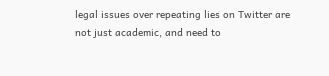legal issues over repeating lies on Twitter are not just academic, and need to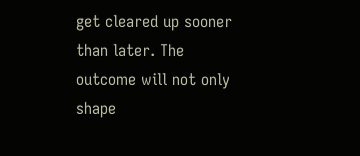get cleared up sooner than later. The outcome will not only shape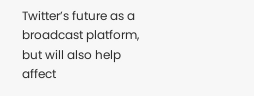Twitter’s future as a broadcast platform, but will also help affect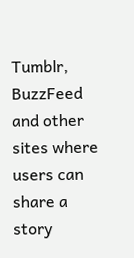Tumblr, BuzzFeed and other sites where users can share a story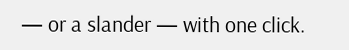— or a slander — with one click.